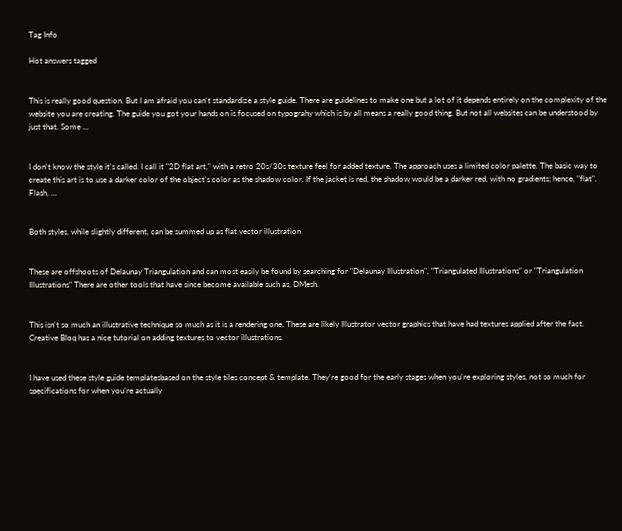Tag Info

Hot answers tagged


This is really good question. But I am afraid you can't standardize a style guide. There are guidelines to make one but a lot of it depends entirely on the complexity of the website you are creating. The guide you got your hands on is focused on typograhy which is by all means a really good thing. But not all websites can be understood by just that. Some ...


I don't know the style it's called. I call it "2D flat art," with a retro 20s/30s texture feel for added texture. The approach uses a limited color palette. The basic way to create this art is to use a darker color of the object's color as the shadow color. If the jacket is red, the shadow would be a darker red, with no gradients; hence, "flat". Flash, ...


Both styles, while slightly different, can be summed up as flat vector illustration


These are offshoots of Delaunay Triangulation and can most easily be found by searching for "Delaunay Illustration", "Triangulated Illustrations" or "Triangulation Illustrations" There are other tools that have since become available such as, DMesh.


This isn't so much an illustrative technique so much as it is a rendering one. These are likely Illustrator vector graphics that have had textures applied after the fact. Creative Bloq has a nice tutorial on adding textures to vector illustrations.


I have used these style guide templatesbased on the style tiles concept & template. They're good for the early stages when you're exploring styles, not so much for specifications for when you're actually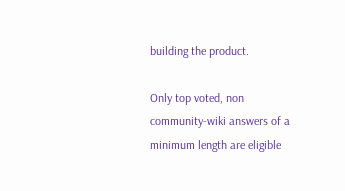building the product.

Only top voted, non community-wiki answers of a minimum length are eligible